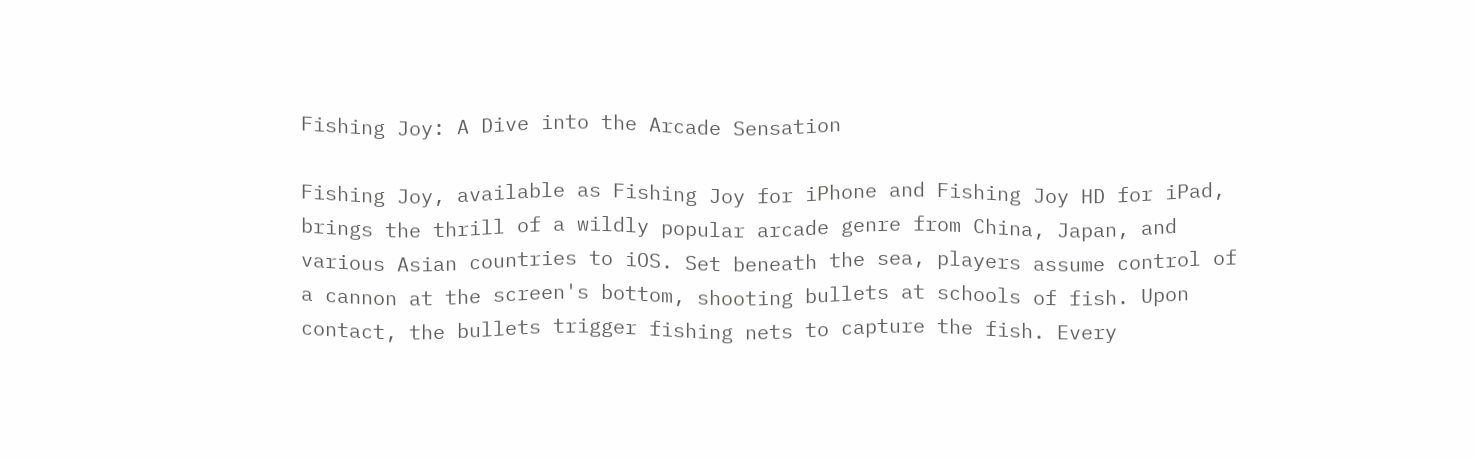Fishing Joy: A Dive into the Arcade Sensation

Fishing Joy, available as Fishing Joy for iPhone and Fishing Joy HD for iPad, brings the thrill of a wildly popular arcade genre from China, Japan, and various Asian countries to iOS. Set beneath the sea, players assume control of a cannon at the screen's bottom, shooting bullets at schools of fish. Upon contact, the bullets trigger fishing nets to capture the fish. Every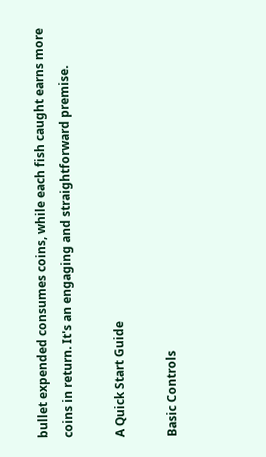bullet expended consumes coins, while each fish caught earns more coins in return. It's an engaging and straightforward premise.

A Quick Start Guide

Basic Controls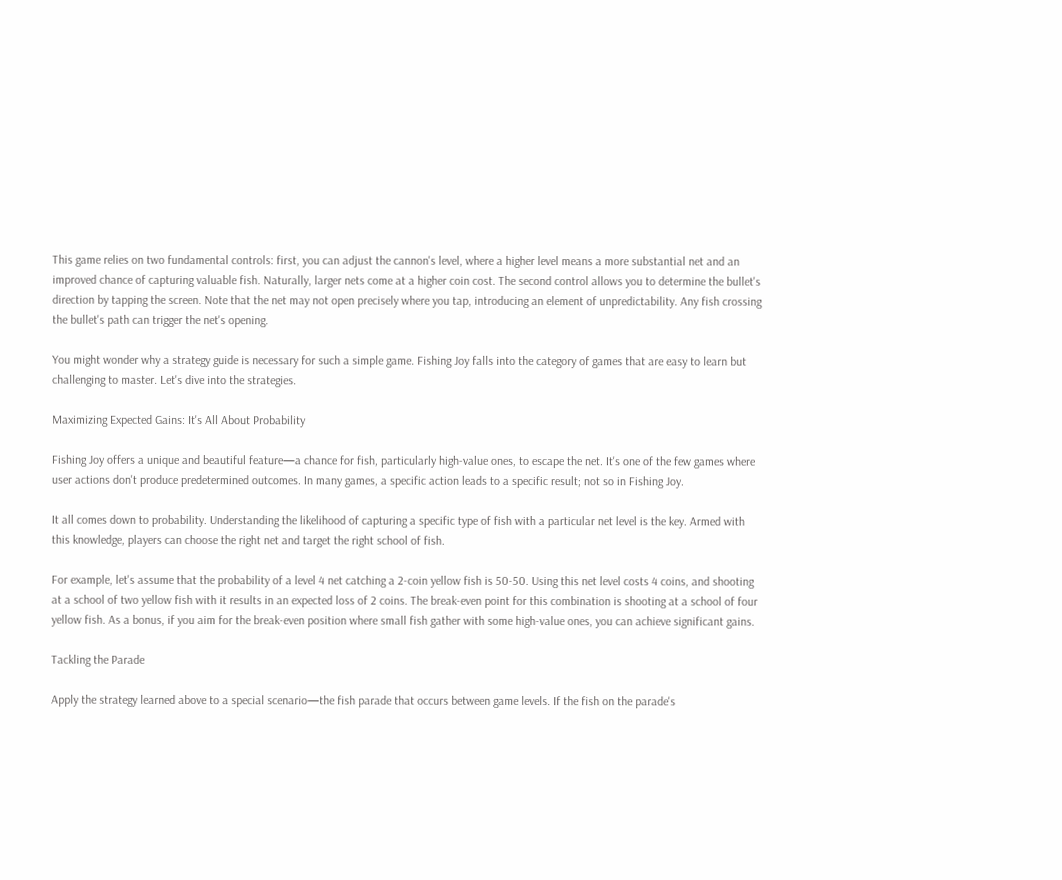This game relies on two fundamental controls: first, you can adjust the cannon's level, where a higher level means a more substantial net and an improved chance of capturing valuable fish. Naturally, larger nets come at a higher coin cost. The second control allows you to determine the bullet's direction by tapping the screen. Note that the net may not open precisely where you tap, introducing an element of unpredictability. Any fish crossing the bullet's path can trigger the net's opening.

You might wonder why a strategy guide is necessary for such a simple game. Fishing Joy falls into the category of games that are easy to learn but challenging to master. Let's dive into the strategies.

Maximizing Expected Gains: It's All About Probability

Fishing Joy offers a unique and beautiful feature—a chance for fish, particularly high-value ones, to escape the net. It's one of the few games where user actions don't produce predetermined outcomes. In many games, a specific action leads to a specific result; not so in Fishing Joy.

It all comes down to probability. Understanding the likelihood of capturing a specific type of fish with a particular net level is the key. Armed with this knowledge, players can choose the right net and target the right school of fish.

For example, let's assume that the probability of a level 4 net catching a 2-coin yellow fish is 50-50. Using this net level costs 4 coins, and shooting at a school of two yellow fish with it results in an expected loss of 2 coins. The break-even point for this combination is shooting at a school of four yellow fish. As a bonus, if you aim for the break-even position where small fish gather with some high-value ones, you can achieve significant gains.

Tackling the Parade

Apply the strategy learned above to a special scenario—the fish parade that occurs between game levels. If the fish on the parade's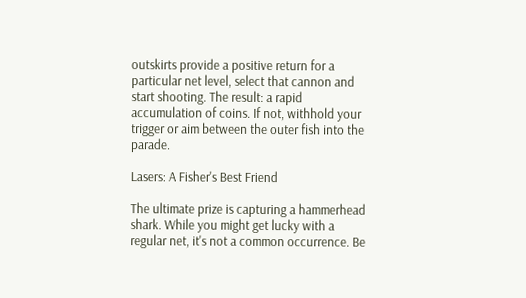outskirts provide a positive return for a particular net level, select that cannon and start shooting. The result: a rapid accumulation of coins. If not, withhold your trigger or aim between the outer fish into the parade.

Lasers: A Fisher's Best Friend

The ultimate prize is capturing a hammerhead shark. While you might get lucky with a regular net, it's not a common occurrence. Be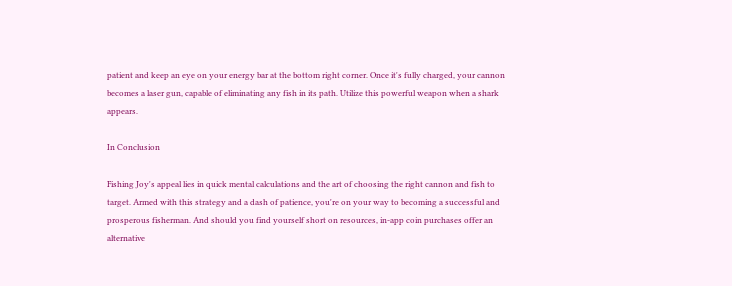patient and keep an eye on your energy bar at the bottom right corner. Once it's fully charged, your cannon becomes a laser gun, capable of eliminating any fish in its path. Utilize this powerful weapon when a shark appears.

In Conclusion

Fishing Joy's appeal lies in quick mental calculations and the art of choosing the right cannon and fish to target. Armed with this strategy and a dash of patience, you're on your way to becoming a successful and prosperous fisherman. And should you find yourself short on resources, in-app coin purchases offer an alternative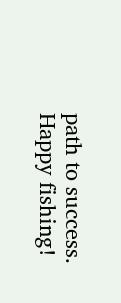path to success. Happy fishing!